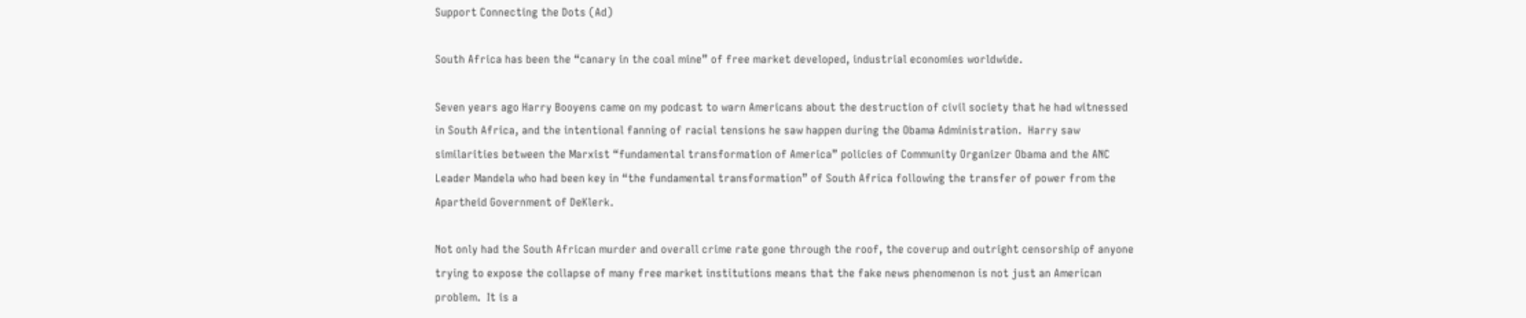Support Connecting the Dots (Ad)

South Africa has been the “canary in the coal mine” of free market developed, industrial economies worldwide.

Seven years ago Harry Booyens came on my podcast to warn Americans about the destruction of civil society that he had witnessed in South Africa, and the intentional fanning of racial tensions he saw happen during the Obama Administration.  Harry saw similarities between the Marxist “fundamental transformation of America” policies of Community Organizer Obama and the ANC Leader Mandela who had been key in “the fundamental transformation” of South Africa following the transfer of power from the Apartheid Government of DeKlerk.

Not only had the South African murder and overall crime rate gone through the roof, the coverup and outright censorship of anyone trying to expose the collapse of many free market institutions means that the fake news phenomenon is not just an American problem.  It is a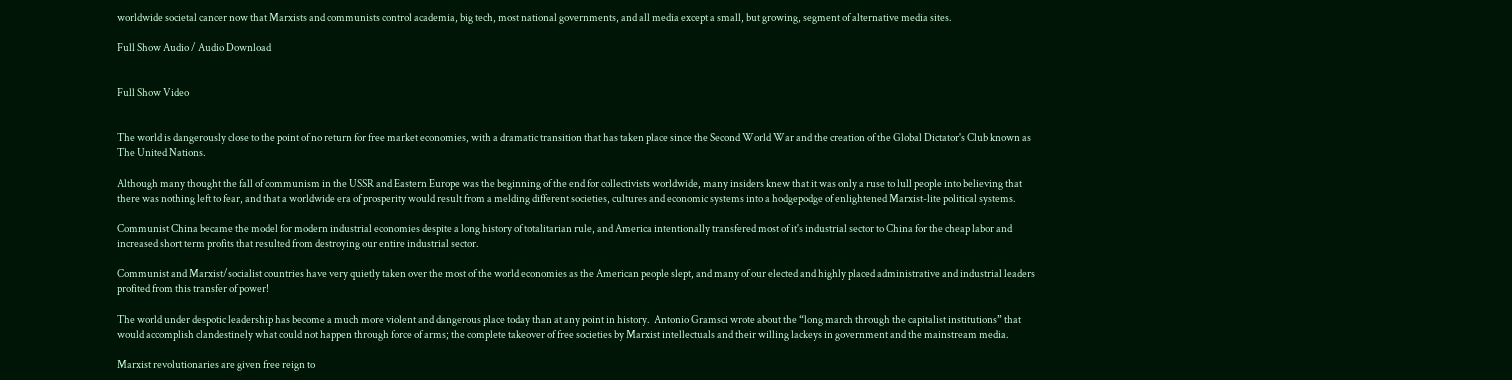worldwide societal cancer now that Marxists and communists control academia, big tech, most national governments, and all media except a small, but growing, segment of alternative media sites.

Full Show Audio / Audio Download


Full Show Video


The world is dangerously close to the point of no return for free market economies, with a dramatic transition that has taken place since the Second World War and the creation of the Global Dictator's Club known as The United Nations.

Although many thought the fall of communism in the USSR and Eastern Europe was the beginning of the end for collectivists worldwide, many insiders knew that it was only a ruse to lull people into believing that there was nothing left to fear, and that a worldwide era of prosperity would result from a melding different societies, cultures and economic systems into a hodgepodge of enlightened Marxist-lite political systems.

Communist China became the model for modern industrial economies despite a long history of totalitarian rule, and America intentionally transfered most of it's industrial sector to China for the cheap labor and increased short term profits that resulted from destroying our entire industrial sector.

Communist and Marxist/socialist countries have very quietly taken over the most of the world economies as the American people slept, and many of our elected and highly placed administrative and industrial leaders profited from this transfer of power!

The world under despotic leadership has become a much more violent and dangerous place today than at any point in history.  Antonio Gramsci wrote about the “long march through the capitalist institutions” that would accomplish clandestinely what could not happen through force of arms; the complete takeover of free societies by Marxist intellectuals and their willing lackeys in government and the mainstream media.

Marxist revolutionaries are given free reign to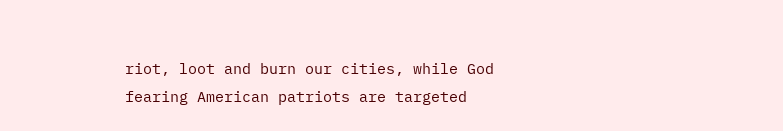riot, loot and burn our cities, while God fearing American patriots are targeted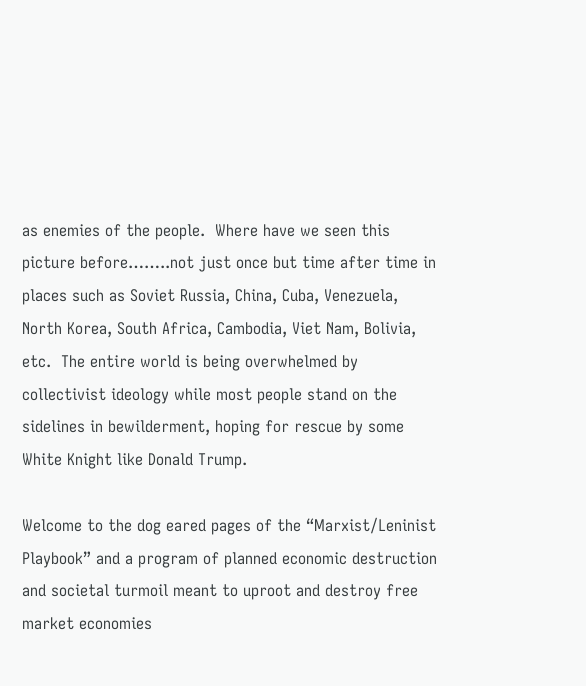as enemies of the people.  Where have we seen this picture before……..not just once but time after time in places such as Soviet Russia, China, Cuba, Venezuela, North Korea, South Africa, Cambodia, Viet Nam, Bolivia, etc.  The entire world is being overwhelmed by collectivist ideology while most people stand on the sidelines in bewilderment, hoping for rescue by some White Knight like Donald Trump.

Welcome to the dog eared pages of the “Marxist/Leninist Playbook” and a program of planned economic destruction and societal turmoil meant to uproot and destroy free market economies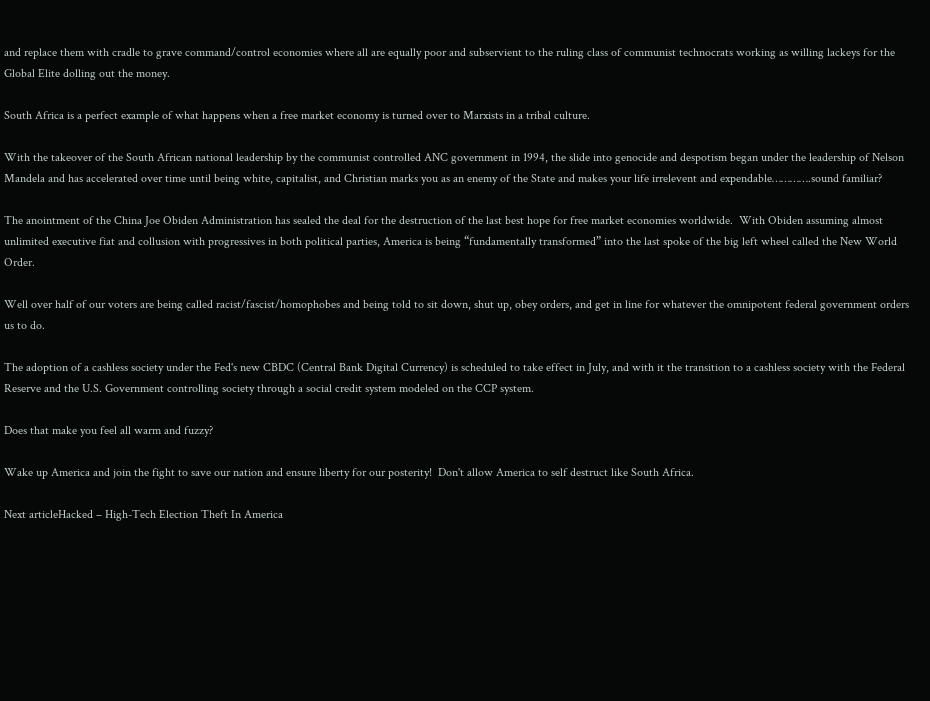and replace them with cradle to grave command/control economies where all are equally poor and subservient to the ruling class of communist technocrats working as willing lackeys for the Global Elite dolling out the money.

South Africa is a perfect example of what happens when a free market economy is turned over to Marxists in a tribal culture.

With the takeover of the South African national leadership by the communist controlled ANC government in 1994, the slide into genocide and despotism began under the leadership of Nelson Mandela and has accelerated over time until being white, capitalist, and Christian marks you as an enemy of the State and makes your life irrelevent and expendable………….sound familiar?

The anointment of the China Joe Obiden Administration has sealed the deal for the destruction of the last best hope for free market economies worldwide.  With Obiden assuming almost unlimited executive fiat and collusion with progressives in both political parties, America is being “fundamentally transformed” into the last spoke of the big left wheel called the New World Order.

Well over half of our voters are being called racist/fascist/homophobes and being told to sit down, shut up, obey orders, and get in line for whatever the omnipotent federal government orders us to do.

The adoption of a cashless society under the Fed's new CBDC (Central Bank Digital Currency) is scheduled to take effect in July, and with it the transition to a cashless society with the Federal Reserve and the U.S. Government controlling society through a social credit system modeled on the CCP system.

Does that make you feel all warm and fuzzy?

Wake up America and join the fight to save our nation and ensure liberty for our posterity!  Don't allow America to self destruct like South Africa.

Next articleHacked – High-Tech Election Theft In America